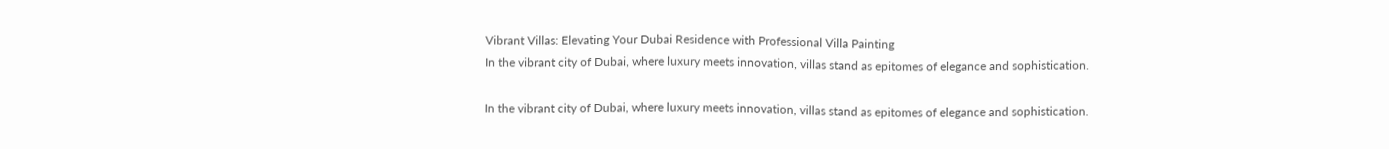Vibrant Villas: Elevating Your Dubai Residence with Professional Villa Painting
In the vibrant city of Dubai, where luxury meets innovation, villas stand as epitomes of elegance and sophistication.

In the vibrant city of Dubai, where luxury meets innovation, villas stand as epitomes of elegance and sophistication.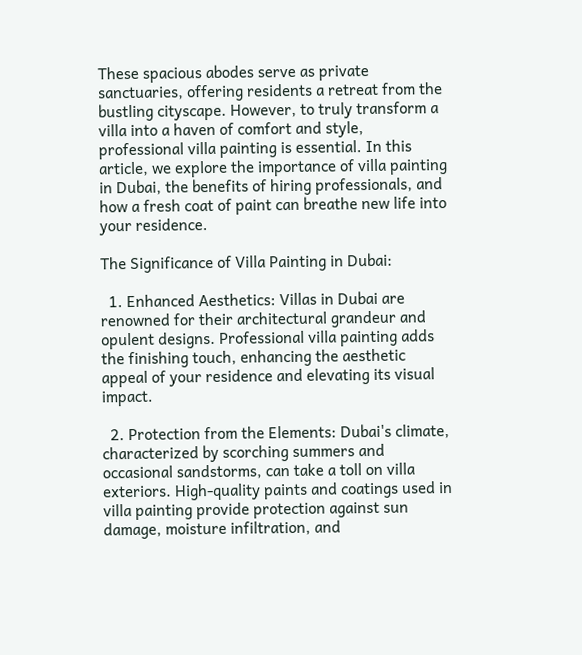These spacious abodes serve as private sanctuaries, offering residents a retreat from the bustling cityscape. However, to truly transform a villa into a haven of comfort and style, professional villa painting is essential. In this article, we explore the importance of villa painting in Dubai, the benefits of hiring professionals, and how a fresh coat of paint can breathe new life into your residence.

The Significance of Villa Painting in Dubai:

  1. Enhanced Aesthetics: Villas in Dubai are renowned for their architectural grandeur and opulent designs. Professional villa painting adds the finishing touch, enhancing the aesthetic appeal of your residence and elevating its visual impact.

  2. Protection from the Elements: Dubai's climate, characterized by scorching summers and occasional sandstorms, can take a toll on villa exteriors. High-quality paints and coatings used in villa painting provide protection against sun damage, moisture infiltration, and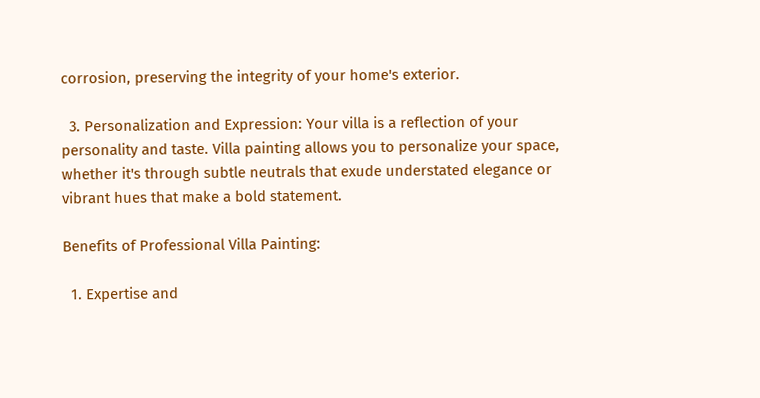corrosion, preserving the integrity of your home's exterior.

  3. Personalization and Expression: Your villa is a reflection of your personality and taste. Villa painting allows you to personalize your space, whether it's through subtle neutrals that exude understated elegance or vibrant hues that make a bold statement.

Benefits of Professional Villa Painting:

  1. Expertise and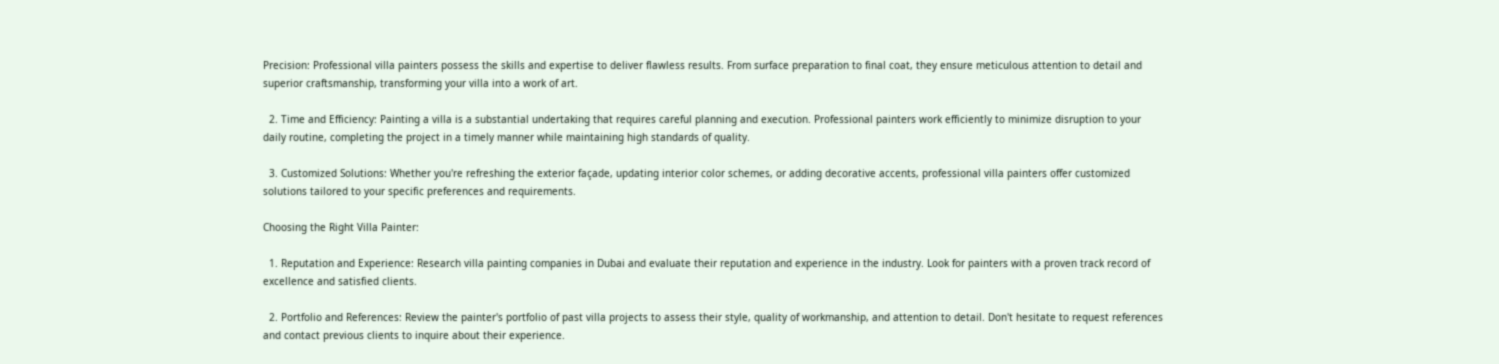Precision: Professional villa painters possess the skills and expertise to deliver flawless results. From surface preparation to final coat, they ensure meticulous attention to detail and superior craftsmanship, transforming your villa into a work of art.

  2. Time and Efficiency: Painting a villa is a substantial undertaking that requires careful planning and execution. Professional painters work efficiently to minimize disruption to your daily routine, completing the project in a timely manner while maintaining high standards of quality.

  3. Customized Solutions: Whether you're refreshing the exterior façade, updating interior color schemes, or adding decorative accents, professional villa painters offer customized solutions tailored to your specific preferences and requirements.

Choosing the Right Villa Painter:

  1. Reputation and Experience: Research villa painting companies in Dubai and evaluate their reputation and experience in the industry. Look for painters with a proven track record of excellence and satisfied clients.

  2. Portfolio and References: Review the painter's portfolio of past villa projects to assess their style, quality of workmanship, and attention to detail. Don't hesitate to request references and contact previous clients to inquire about their experience.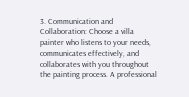3. Communication and Collaboration: Choose a villa painter who listens to your needs, communicates effectively, and collaborates with you throughout the painting process. A professional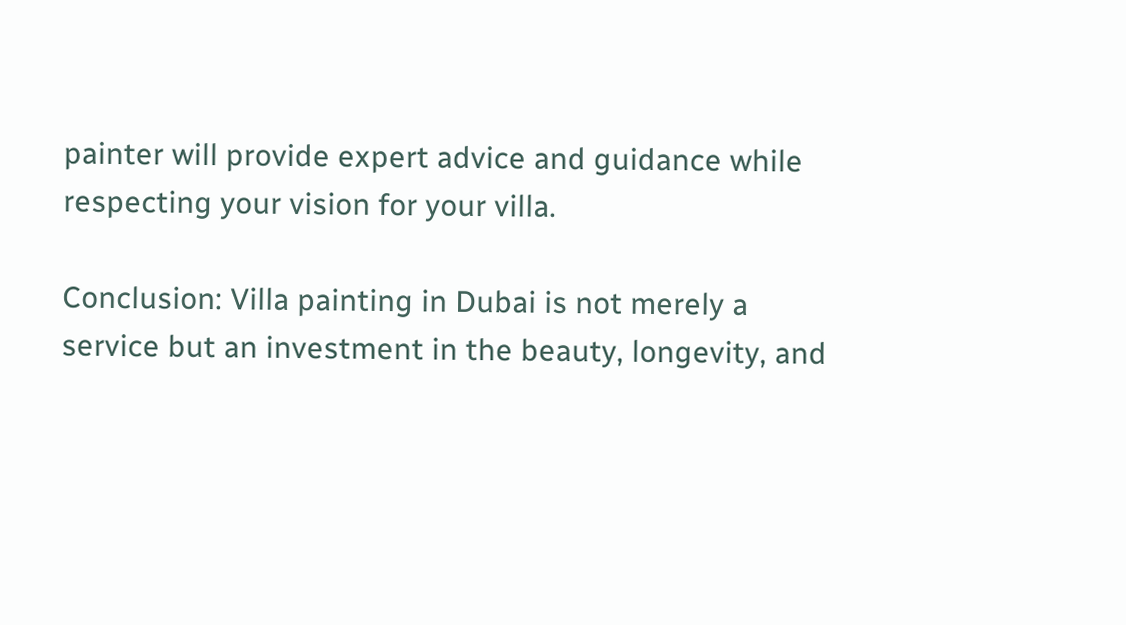painter will provide expert advice and guidance while respecting your vision for your villa.

Conclusion: Villa painting in Dubai is not merely a service but an investment in the beauty, longevity, and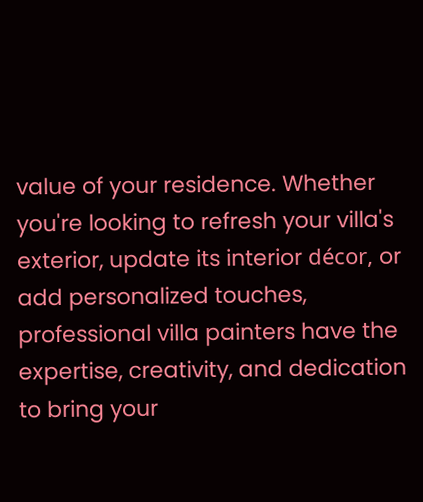value of your residence. Whether you're looking to refresh your villa's exterior, update its interior décor, or add personalized touches, professional villa painters have the expertise, creativity, and dedication to bring your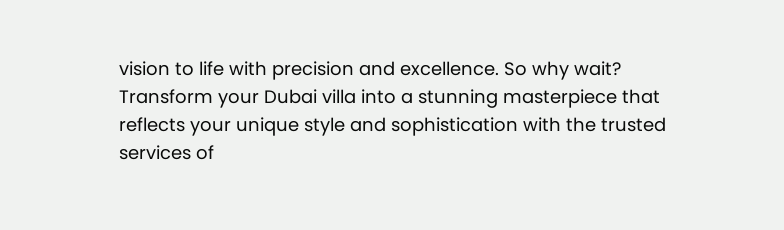vision to life with precision and excellence. So why wait? Transform your Dubai villa into a stunning masterpiece that reflects your unique style and sophistication with the trusted services of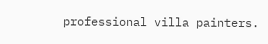professional villa painters.